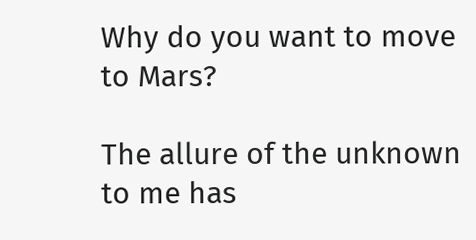Why do you want to move to Mars?

The allure of the unknown to me has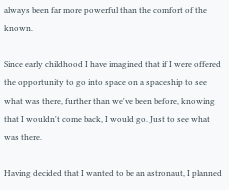always been far more powerful than the comfort of the known.

Since early childhood I have imagined that if I were offered the opportunity to go into space on a spaceship to see what was there, further than we've been before, knowing that I wouldn't come back, I would go. Just to see what was there.

Having decided that I wanted to be an astronaut, I planned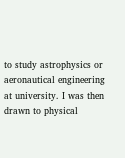to study astrophysics or aeronautical engineering at university. I was then drawn to physical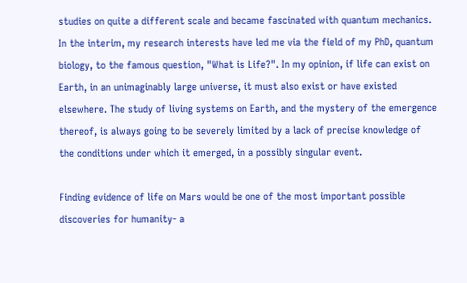studies on quite a different scale and became fascinated with quantum mechanics. In the interim, my research interests have led me via the field of my PhD, quantum biology, to the famous question, "What is Life?". In my opinion, if life can exist on Earth, in an unimaginably large universe, it must also exist or have existed elsewhere. The study of living systems on Earth, and the mystery of the emergence thereof, is always going to be severely limited by a lack of precise knowledge of the conditions under which it emerged, in a possibly singular event.

Finding evidence of life on Mars would be one of the most important possible discoveries for humanity- a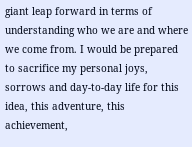giant leap forward in terms of understanding who we are and where we come from. I would be prepared to sacrifice my personal joys, sorrows and day-to-day life for this idea, this adventure, this achievement,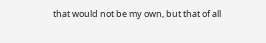that would not be my own, but that of all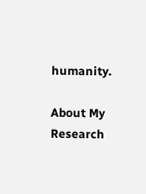humanity.

About My Research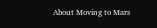About Moving to Mars